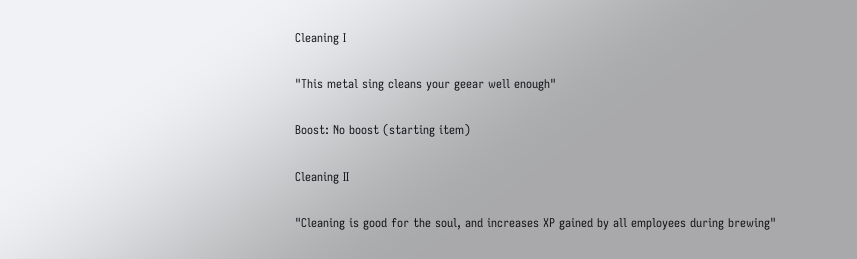Cleaning I

"This metal sing cleans your geear well enough"

Boost: No boost (starting item)

Cleaning II

"Cleaning is good for the soul, and increases XP gained by all employees during brewing"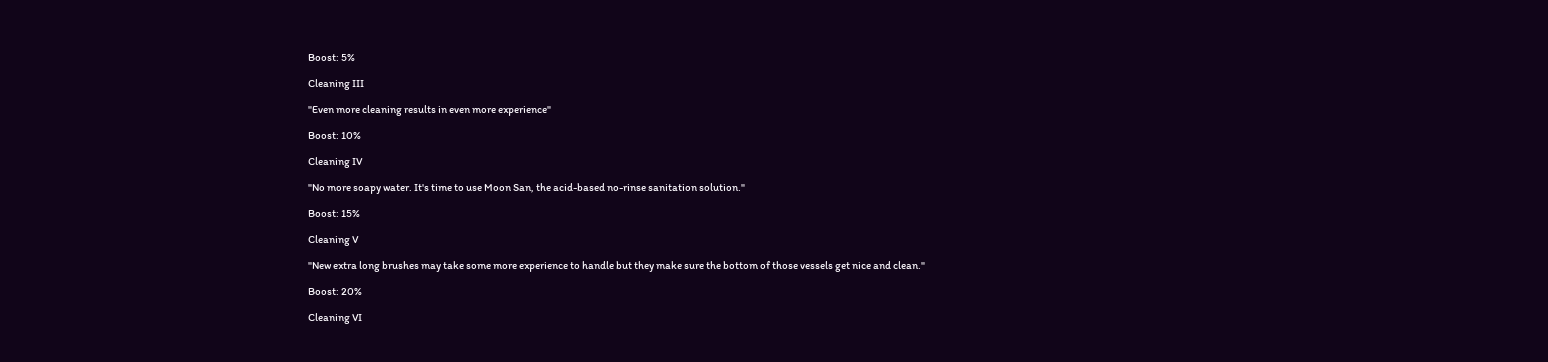Boost: 5%

Cleaning III

"Even more cleaning results in even more experience"

Boost: 10%

Cleaning IV

"No more soapy water. It's time to use Moon San, the acid-based no-rinse sanitation solution."

Boost: 15%

Cleaning V

"New extra long brushes may take some more experience to handle but they make sure the bottom of those vessels get nice and clean."

Boost: 20%

Cleaning VI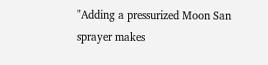"Adding a pressurized Moon San sprayer makes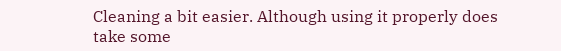Cleaning a bit easier. Although using it properly does take some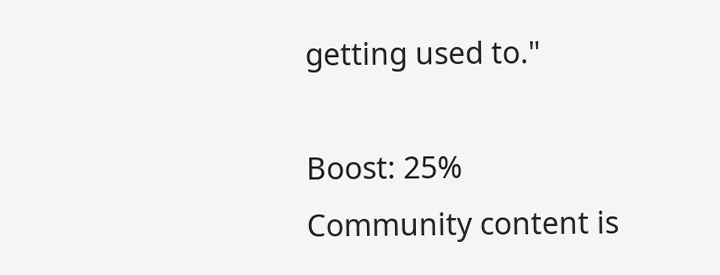getting used to."

Boost: 25%
Community content is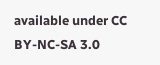available under CC BY-NC-SA 3.0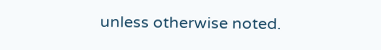unless otherwise noted.